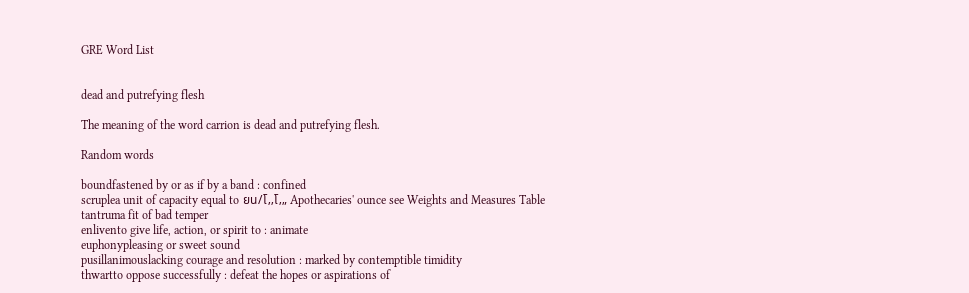GRE Word List


dead and putrefying flesh

The meaning of the word carrion is dead and putrefying flesh.

Random words

boundfastened by or as if by a band : confined
scruplea unit of capacity equal to ยน/โ‚‚โ‚„ Apothecaries' ounce see Weights and Measures Table
tantruma fit of bad temper
enlivento give life, action, or spirit to : animate
euphonypleasing or sweet sound
pusillanimouslacking courage and resolution : marked by contemptible timidity
thwartto oppose successfully : defeat the hopes or aspirations of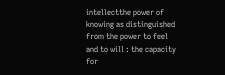intellectthe power of knowing as distinguished from the power to feel and to will : the capacity for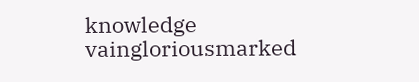knowledge
vaingloriousmarked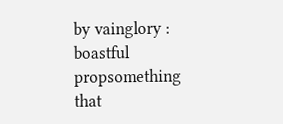by vainglory : boastful
propsomething that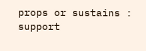props or sustains : support